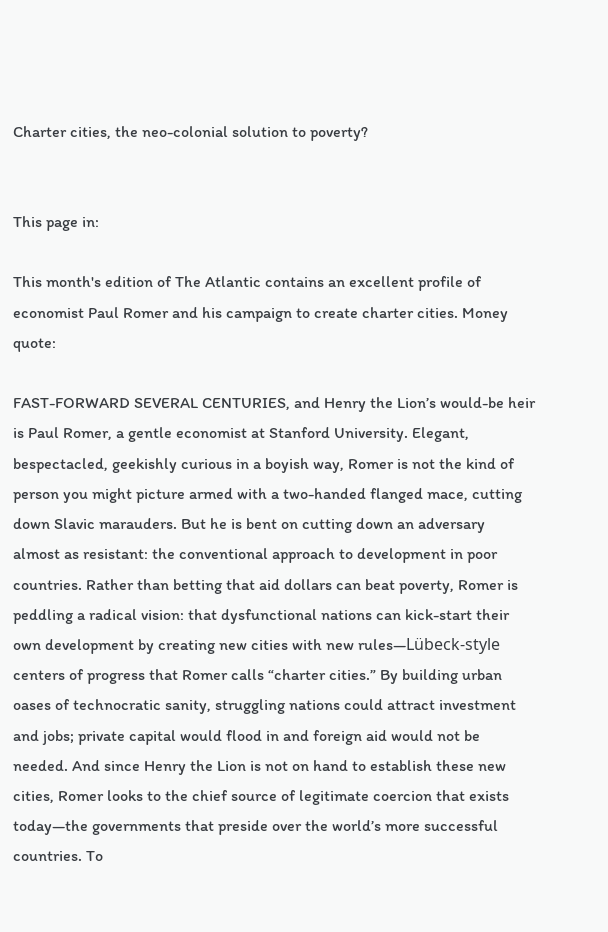Charter cities, the neo-colonial solution to poverty?


This page in:

This month's edition of The Atlantic contains an excellent profile of economist Paul Romer and his campaign to create charter cities. Money quote:

FAST-FORWARD SEVERAL CENTURIES, and Henry the Lion’s would-be heir is Paul Romer, a gentle economist at Stanford University. Elegant, bespectacled, geekishly curious in a boyish way, Romer is not the kind of person you might picture armed with a two-handed flanged mace, cutting down Slavic marauders. But he is bent on cutting down an adversary almost as resistant: the conventional approach to development in poor countries. Rather than betting that aid dollars can beat poverty, Romer is peddling a radical vision: that dysfunctional nations can kick-start their own development by creating new cities with new rules—Lübeck-style centers of progress that Romer calls “charter cities.” By building urban oases of technocratic sanity, struggling nations could attract investment and jobs; private capital would flood in and foreign aid would not be needed. And since Henry the Lion is not on hand to establish these new cities, Romer looks to the chief source of legitimate coercion that exists today—the governments that preside over the world’s more successful countries. To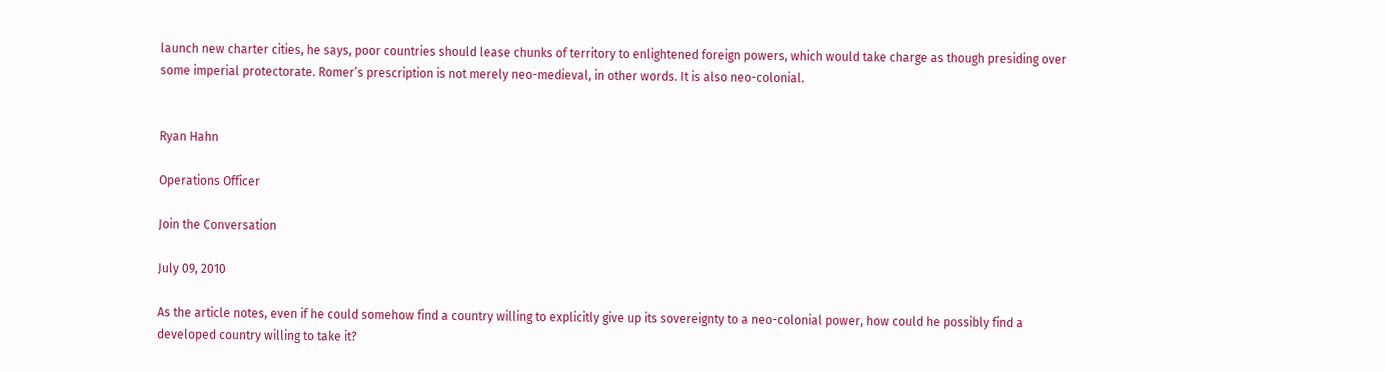launch new charter cities, he says, poor countries should lease chunks of territory to enlightened foreign powers, which would take charge as though presiding over some imperial protectorate. Romer’s prescription is not merely neo-medieval, in other words. It is also neo-colonial.


Ryan Hahn

Operations Officer

Join the Conversation

July 09, 2010

As the article notes, even if he could somehow find a country willing to explicitly give up its sovereignty to a neo-colonial power, how could he possibly find a developed country willing to take it?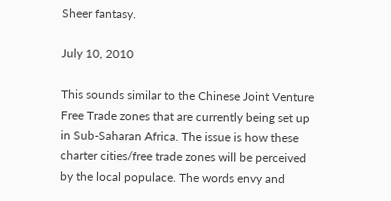Sheer fantasy.

July 10, 2010

This sounds similar to the Chinese Joint Venture Free Trade zones that are currently being set up in Sub-Saharan Africa. The issue is how these charter cities/free trade zones will be perceived by the local populace. The words envy and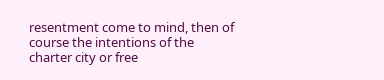resentment come to mind, then of course the intentions of the charter city or free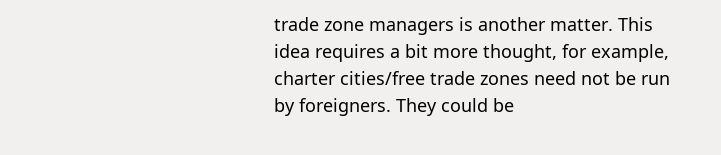trade zone managers is another matter. This idea requires a bit more thought, for example, charter cities/free trade zones need not be run by foreigners. They could be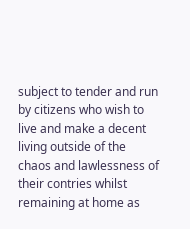subject to tender and run by citizens who wish to live and make a decent living outside of the chaos and lawlessness of their contries whilst remaining at home as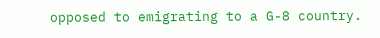opposed to emigrating to a G-8 country.